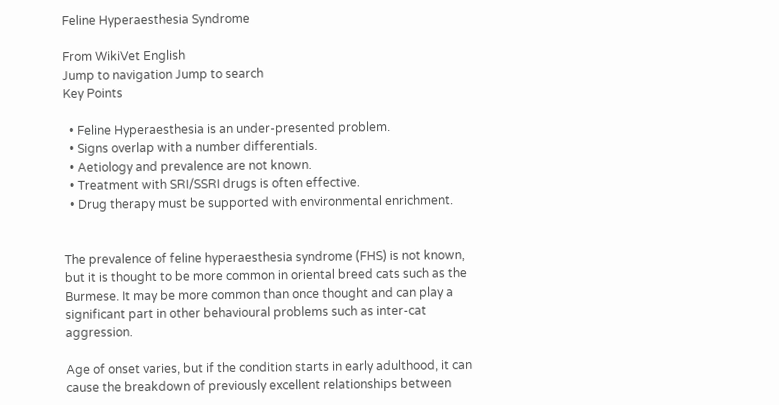Feline Hyperaesthesia Syndrome

From WikiVet English
Jump to navigation Jump to search
Key Points

  • Feline Hyperaesthesia is an under-presented problem.
  • Signs overlap with a number differentials.
  • Aetiology and prevalence are not known.
  • Treatment with SRI/SSRI drugs is often effective.
  • Drug therapy must be supported with environmental enrichment.


The prevalence of feline hyperaesthesia syndrome (FHS) is not known, but it is thought to be more common in oriental breed cats such as the Burmese. It may be more common than once thought and can play a significant part in other behavioural problems such as inter-cat aggression.

Age of onset varies, but if the condition starts in early adulthood, it can cause the breakdown of previously excellent relationships between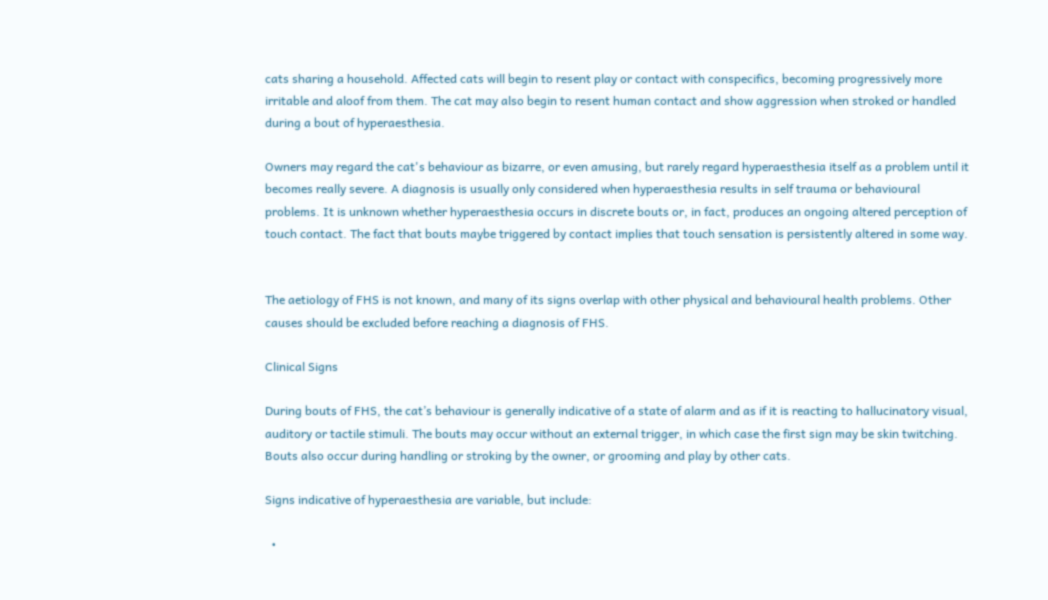cats sharing a household. Affected cats will begin to resent play or contact with conspecifics, becoming progressively more irritable and aloof from them. The cat may also begin to resent human contact and show aggression when stroked or handled during a bout of hyperaesthesia.

Owners may regard the cat's behaviour as bizarre, or even amusing, but rarely regard hyperaesthesia itself as a problem until it becomes really severe. A diagnosis is usually only considered when hyperaesthesia results in self trauma or behavioural problems. It is unknown whether hyperaesthesia occurs in discrete bouts or, in fact, produces an ongoing altered perception of touch contact. The fact that bouts maybe triggered by contact implies that touch sensation is persistently altered in some way.


The aetiology of FHS is not known, and many of its signs overlap with other physical and behavioural health problems. Other causes should be excluded before reaching a diagnosis of FHS.

Clinical Signs

During bouts of FHS, the cat’s behaviour is generally indicative of a state of alarm and as if it is reacting to hallucinatory visual, auditory or tactile stimuli. The bouts may occur without an external trigger, in which case the first sign may be skin twitching. Bouts also occur during handling or stroking by the owner, or grooming and play by other cats.

Signs indicative of hyperaesthesia are variable, but include:

  •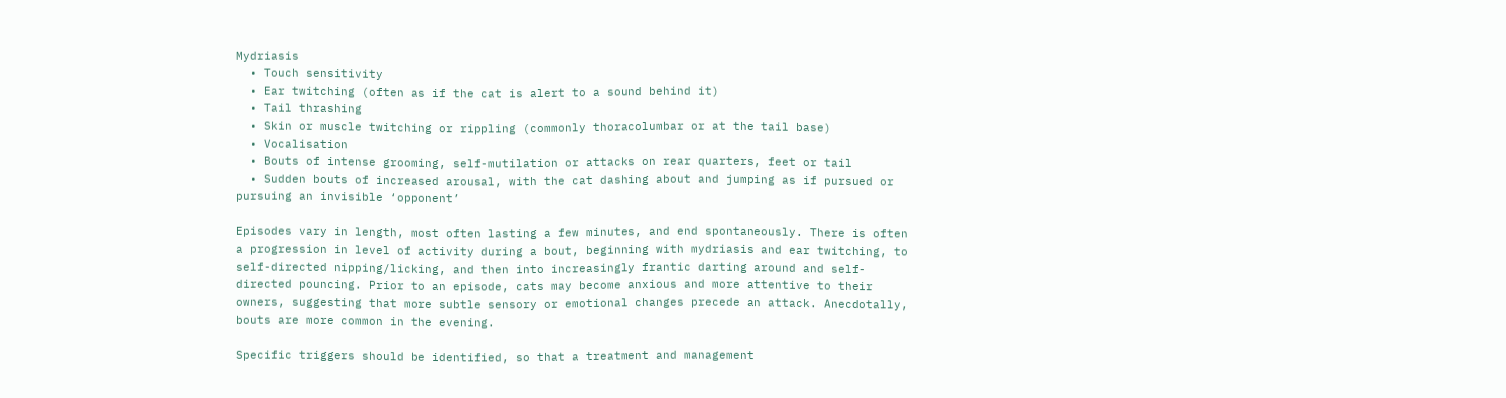Mydriasis
  • Touch sensitivity
  • Ear twitching (often as if the cat is alert to a sound behind it)
  • Tail thrashing
  • Skin or muscle twitching or rippling (commonly thoracolumbar or at the tail base)
  • Vocalisation
  • Bouts of intense grooming, self-mutilation or attacks on rear quarters, feet or tail
  • Sudden bouts of increased arousal, with the cat dashing about and jumping as if pursued or pursuing an invisible ‘opponent’

Episodes vary in length, most often lasting a few minutes, and end spontaneously. There is often a progression in level of activity during a bout, beginning with mydriasis and ear twitching, to self-directed nipping/licking, and then into increasingly frantic darting around and self-directed pouncing. Prior to an episode, cats may become anxious and more attentive to their owners, suggesting that more subtle sensory or emotional changes precede an attack. Anecdotally, bouts are more common in the evening.

Specific triggers should be identified, so that a treatment and management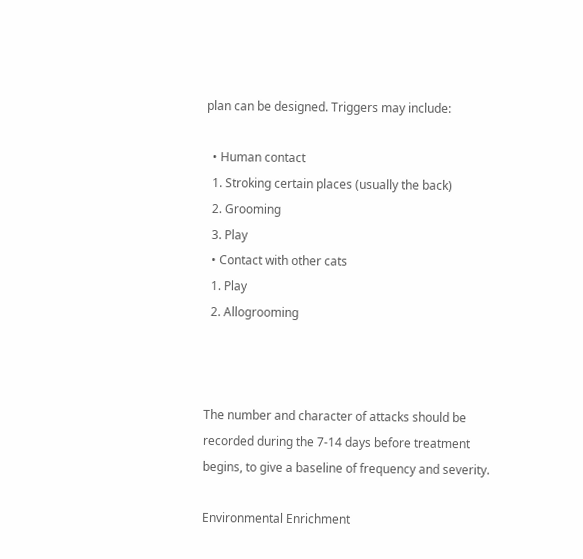plan can be designed. Triggers may include:

  • Human contact
  1. Stroking certain places (usually the back)
  2. Grooming
  3. Play
  • Contact with other cats
  1. Play
  2. Allogrooming



The number and character of attacks should be recorded during the 7-14 days before treatment begins, to give a baseline of frequency and severity.

Environmental Enrichment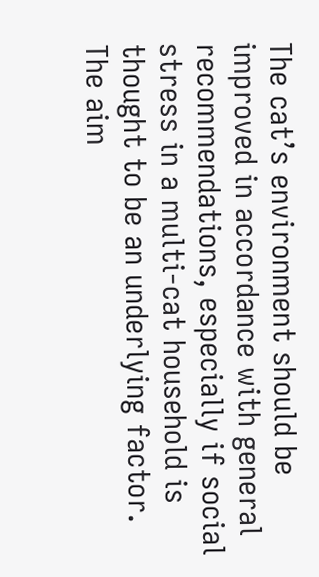The cat’s environment should be improved in accordance with general recommendations, especially if social stress in a multi-cat household is thought to be an underlying factor. The aim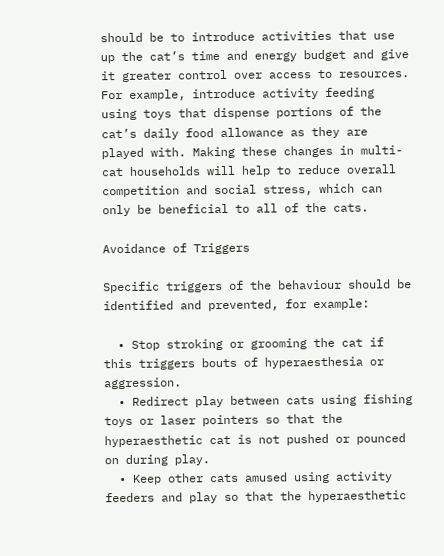should be to introduce activities that use up the cat’s time and energy budget and give it greater control over access to resources. For example, introduce activity feeding using toys that dispense portions of the cat’s daily food allowance as they are played with. Making these changes in multi-cat households will help to reduce overall competition and social stress, which can only be beneficial to all of the cats.

Avoidance of Triggers

Specific triggers of the behaviour should be identified and prevented, for example:

  • Stop stroking or grooming the cat if this triggers bouts of hyperaesthesia or aggression.
  • Redirect play between cats using fishing toys or laser pointers so that the hyperaesthetic cat is not pushed or pounced on during play.
  • Keep other cats amused using activity feeders and play so that the hyperaesthetic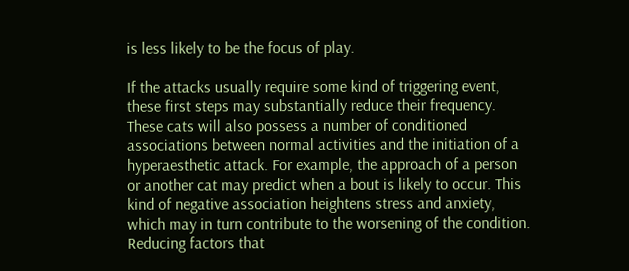is less likely to be the focus of play.

If the attacks usually require some kind of triggering event, these first steps may substantially reduce their frequency. These cats will also possess a number of conditioned associations between normal activities and the initiation of a hyperaesthetic attack. For example, the approach of a person or another cat may predict when a bout is likely to occur. This kind of negative association heightens stress and anxiety, which may in turn contribute to the worsening of the condition. Reducing factors that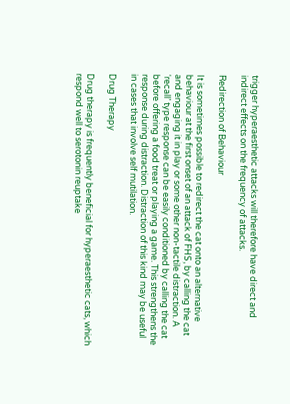trigger hyperaesthetic attacks will therefore have direct and indirect effects on the frequency of attacks.

Redirection of Behaviour

It is sometimes possible to redirect the cat onto an alternative behaviour at the first onset of an attack of FHS, by calling the cat and engaging it in play or some other non-tactile distraction. A ‘recall’ type response can be easily conditioned by calling the cat before offering a food treat or playing a game. This strengthens the response during distraction. Distraction of this kind may be useful in cases that involve self mutilation.

Drug Therapy

Drug therapy is frequently beneficial for hyperaesthetic cats, which respond well to serotonin reuptake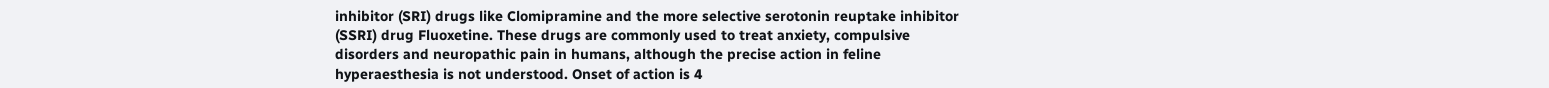inhibitor (SRI) drugs like Clomipramine and the more selective serotonin reuptake inhibitor (SSRI) drug Fluoxetine. These drugs are commonly used to treat anxiety, compulsive disorders and neuropathic pain in humans, although the precise action in feline hyperaesthesia is not understood. Onset of action is 4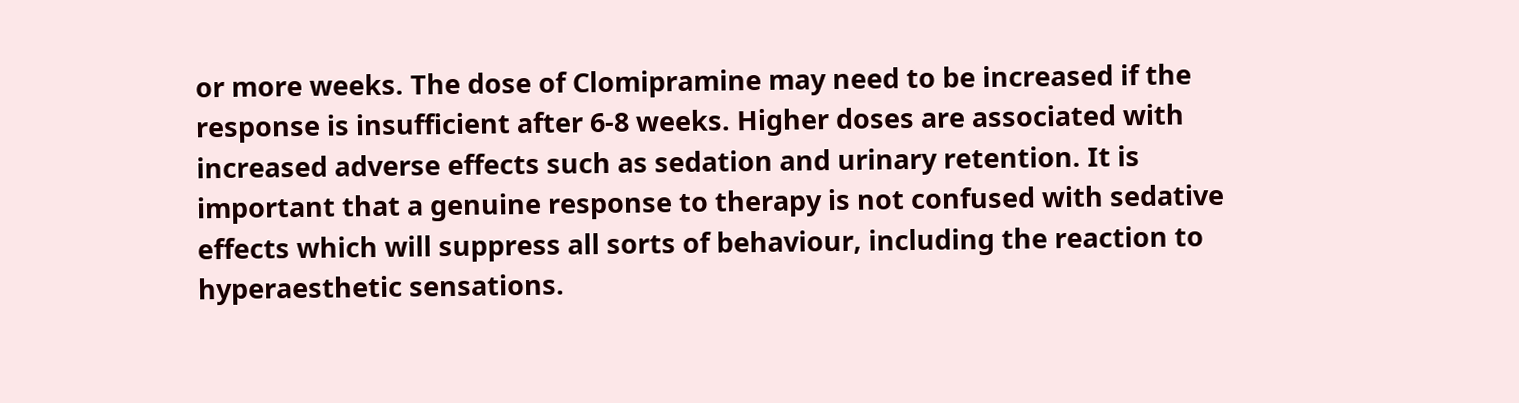or more weeks. The dose of Clomipramine may need to be increased if the response is insufficient after 6-8 weeks. Higher doses are associated with increased adverse effects such as sedation and urinary retention. It is important that a genuine response to therapy is not confused with sedative effects which will suppress all sorts of behaviour, including the reaction to hyperaesthetic sensations.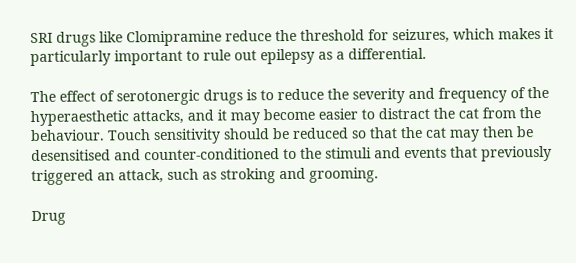SRI drugs like Clomipramine reduce the threshold for seizures, which makes it particularly important to rule out epilepsy as a differential.

The effect of serotonergic drugs is to reduce the severity and frequency of the hyperaesthetic attacks, and it may become easier to distract the cat from the behaviour. Touch sensitivity should be reduced so that the cat may then be desensitised and counter-conditioned to the stimuli and events that previously triggered an attack, such as stroking and grooming.

Drug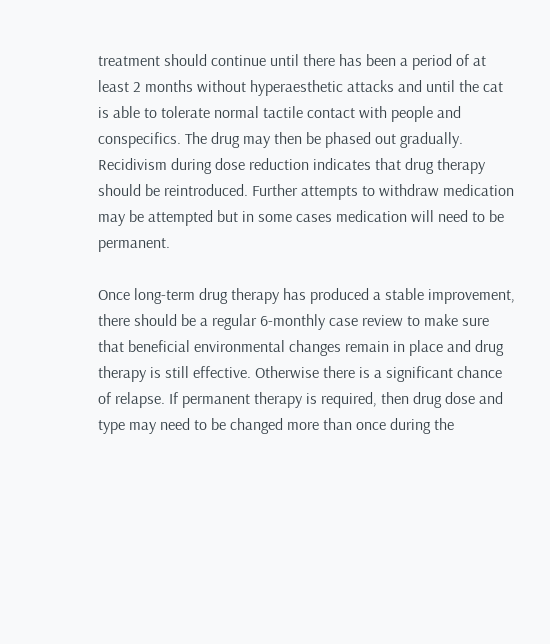treatment should continue until there has been a period of at least 2 months without hyperaesthetic attacks and until the cat is able to tolerate normal tactile contact with people and conspecifics. The drug may then be phased out gradually. Recidivism during dose reduction indicates that drug therapy should be reintroduced. Further attempts to withdraw medication may be attempted but in some cases medication will need to be permanent.

Once long-term drug therapy has produced a stable improvement, there should be a regular 6-monthly case review to make sure that beneficial environmental changes remain in place and drug therapy is still effective. Otherwise there is a significant chance of relapse. If permanent therapy is required, then drug dose and type may need to be changed more than once during the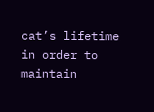cat’s lifetime in order to maintain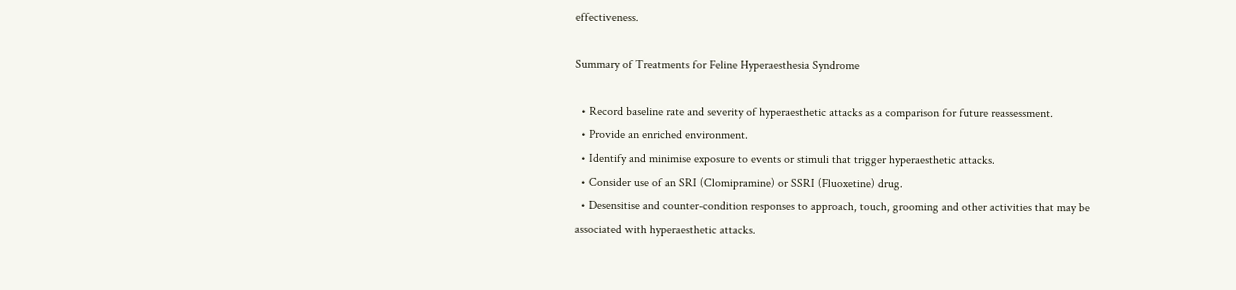effectiveness.

Summary of Treatments for Feline Hyperaesthesia Syndrome

  • Record baseline rate and severity of hyperaesthetic attacks as a comparison for future reassessment.
  • Provide an enriched environment.
  • Identify and minimise exposure to events or stimuli that trigger hyperaesthetic attacks.
  • Consider use of an SRI (Clomipramine) or SSRI (Fluoxetine) drug.
  • Desensitise and counter-condition responses to approach, touch, grooming and other activities that may be associated with hyperaesthetic attacks.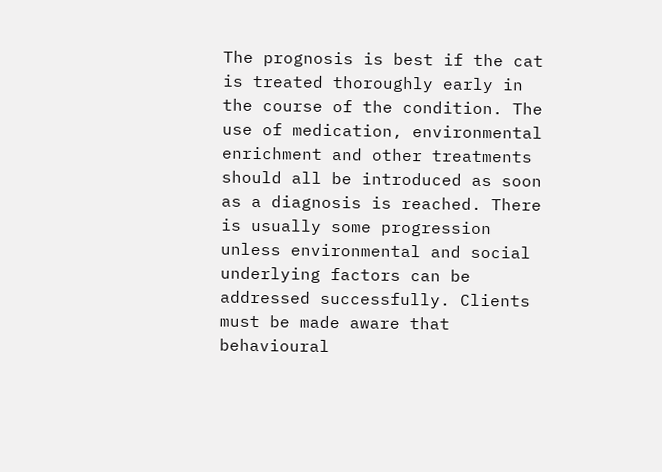The prognosis is best if the cat is treated thoroughly early in the course of the condition. The use of medication, environmental enrichment and other treatments should all be introduced as soon as a diagnosis is reached. There is usually some progression unless environmental and social underlying factors can be addressed successfully. Clients must be made aware that behavioural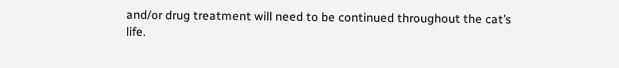and/or drug treatment will need to be continued throughout the cat’s life.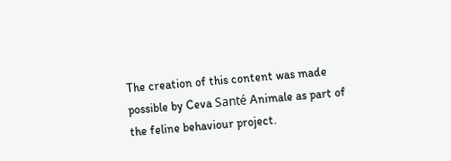The creation of this content was made possible by Ceva Santé Animale as part of the feline behaviour project.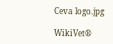Ceva logo.jpg

WikiVet®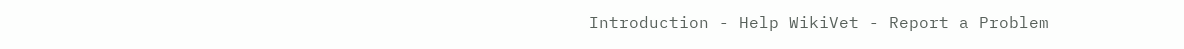Introduction - Help WikiVet - Report a Problem